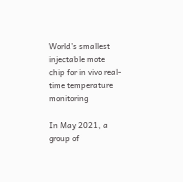World’s smallest injectable mote chip for in vivo real-time temperature monitoring

In May 2021, a group of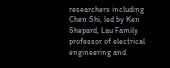researchers including Chen Shi, led by Ken Shepard, Lau Family professor of electrical engineering and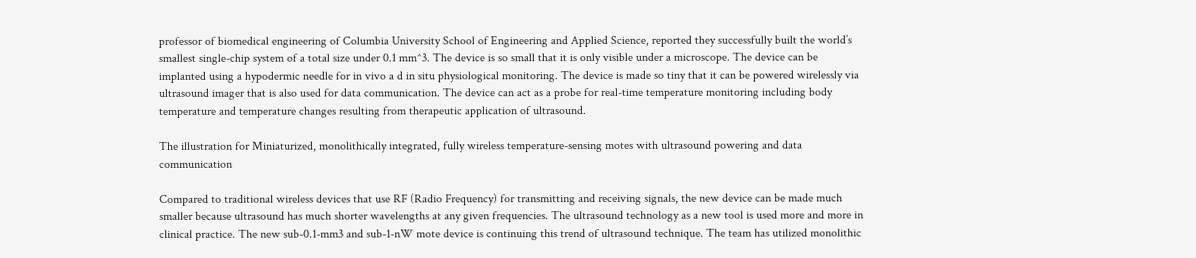professor of biomedical engineering of Columbia University School of Engineering and Applied Science, reported they successfully built the world’s smallest single-chip system of a total size under 0.1 mm^3. The device is so small that it is only visible under a microscope. The device can be implanted using a hypodermic needle for in vivo a d in situ physiological monitoring. The device is made so tiny that it can be powered wirelessly via ultrasound imager that is also used for data communication. The device can act as a probe for real-time temperature monitoring including body temperature and temperature changes resulting from therapeutic application of ultrasound.

The illustration for Miniaturized, monolithically integrated, fully wireless temperature-sensing motes with ultrasound powering and data communication

Compared to traditional wireless devices that use RF (Radio Frequency) for transmitting and receiving signals, the new device can be made much smaller because ultrasound has much shorter wavelengths at any given frequencies. The ultrasound technology as a new tool is used more and more in clinical practice. The new sub-0.1-mm3 and sub-1-nW mote device is continuing this trend of ultrasound technique. The team has utilized monolithic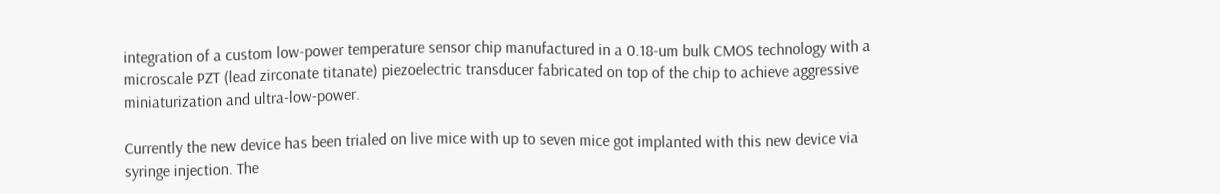integration of a custom low-power temperature sensor chip manufactured in a 0.18-um bulk CMOS technology with a microscale PZT (lead zirconate titanate) piezoelectric transducer fabricated on top of the chip to achieve aggressive miniaturization and ultra-low-power.

Currently the new device has been trialed on live mice with up to seven mice got implanted with this new device via syringe injection. The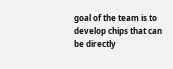goal of the team is to develop chips that can be directly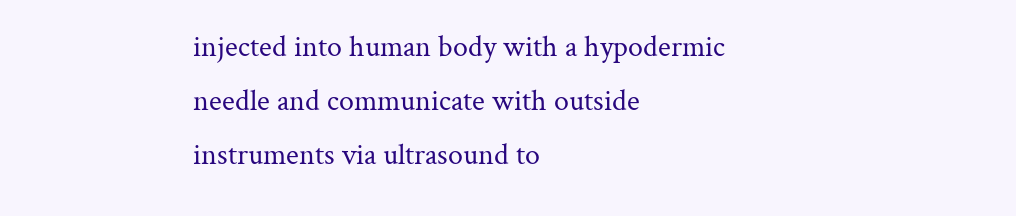injected into human body with a hypodermic needle and communicate with outside instruments via ultrasound to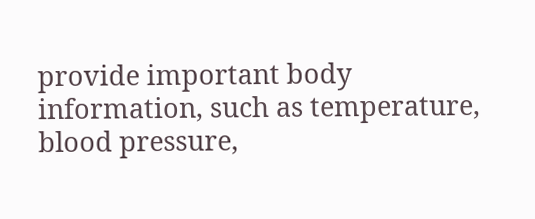provide important body information, such as temperature, blood pressure,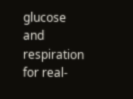glucose and respiration for real-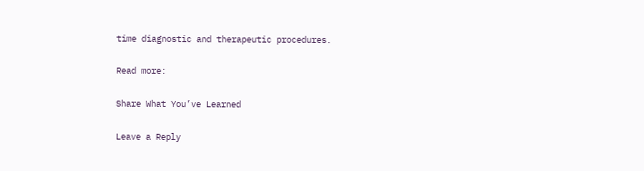time diagnostic and therapeutic procedures.

Read more:

Share What You’ve Learned

Leave a Reply